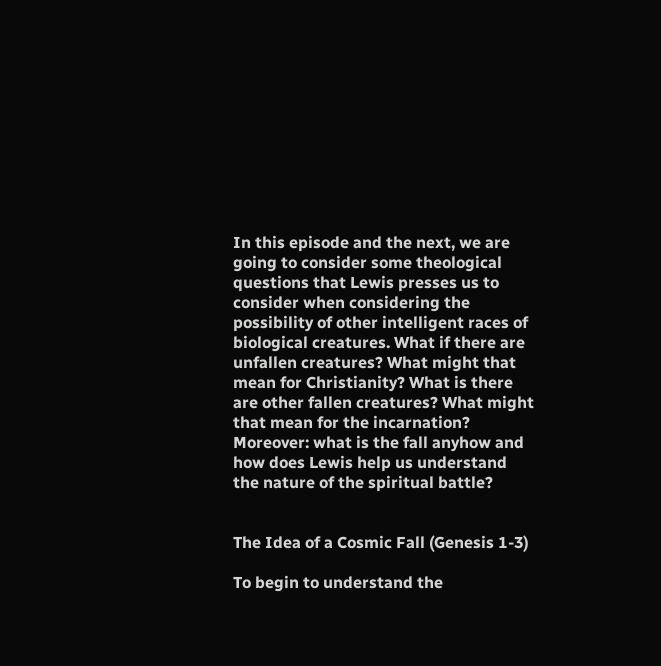In this episode and the next, we are going to consider some theological questions that Lewis presses us to consider when considering the possibility of other intelligent races of biological creatures. What if there are unfallen creatures? What might that mean for Christianity? What is there are other fallen creatures? What might that mean for the incarnation? Moreover: what is the fall anyhow and how does Lewis help us understand the nature of the spiritual battle?


The Idea of a Cosmic Fall (Genesis 1-3)

To begin to understand the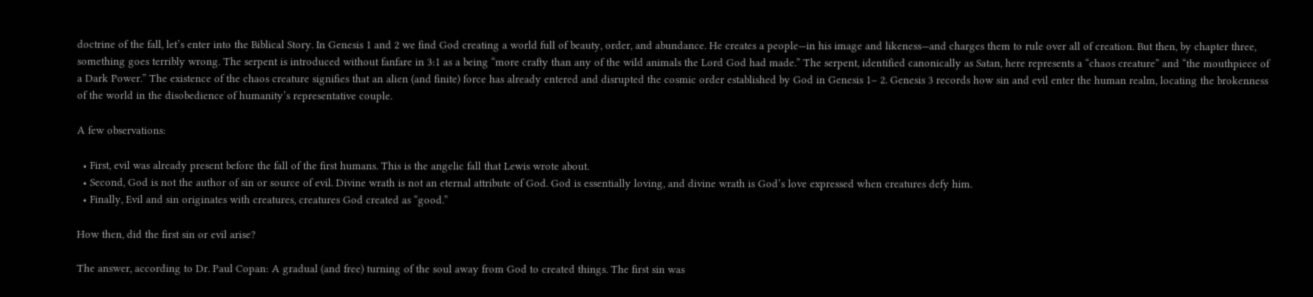doctrine of the fall, let’s enter into the Biblical Story. In Genesis 1 and 2 we find God creating a world full of beauty, order, and abundance. He creates a people—in his image and likeness—and charges them to rule over all of creation. But then, by chapter three, something goes terribly wrong. The serpent is introduced without fanfare in 3:1 as a being “more crafty than any of the wild animals the Lord God had made.” The serpent, identified canonically as Satan, here represents a “chaos creature” and “the mouthpiece of a Dark Power.” The existence of the chaos creature signifies that an alien (and finite) force has already entered and disrupted the cosmic order established by God in Genesis 1– 2. Genesis 3 records how sin and evil enter the human realm, locating the brokenness of the world in the disobedience of humanity’s representative couple.

A few observations:

  • First, evil was already present before the fall of the first humans. This is the angelic fall that Lewis wrote about.
  • Second, God is not the author of sin or source of evil. Divine wrath is not an eternal attribute of God. God is essentially loving, and divine wrath is God’s love expressed when creatures defy him.
  • Finally, Evil and sin originates with creatures, creatures God created as “good.”

How then, did the first sin or evil arise?

The answer, according to Dr. Paul Copan: A gradual (and free) turning of the soul away from God to created things. The first sin was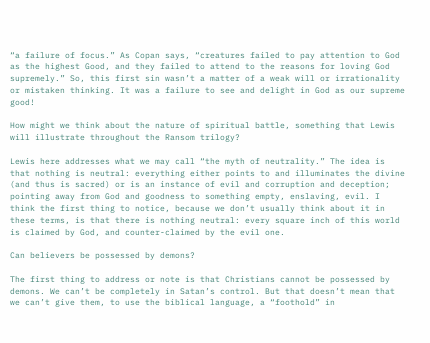“a failure of focus.” As Copan says, “creatures failed to pay attention to God as the highest Good, and they failed to attend to the reasons for loving God supremely.” So, this first sin wasn’t a matter of a weak will or irrationality or mistaken thinking. It was a failure to see and delight in God as our supreme good!

How might we think about the nature of spiritual battle, something that Lewis will illustrate throughout the Ransom trilogy?

Lewis here addresses what we may call “the myth of neutrality.” The idea is that nothing is neutral: everything either points to and illuminates the divine (and thus is sacred) or is an instance of evil and corruption and deception; pointing away from God and goodness to something empty, enslaving, evil. I think the first thing to notice, because we don’t usually think about it in these terms, is that there is nothing neutral: every square inch of this world is claimed by God, and counter-claimed by the evil one.

Can believers be possessed by demons?

The first thing to address or note is that Christians cannot be possessed by demons. We can’t be completely in Satan’s control. But that doesn’t mean that we can’t give them, to use the biblical language, a “foothold” in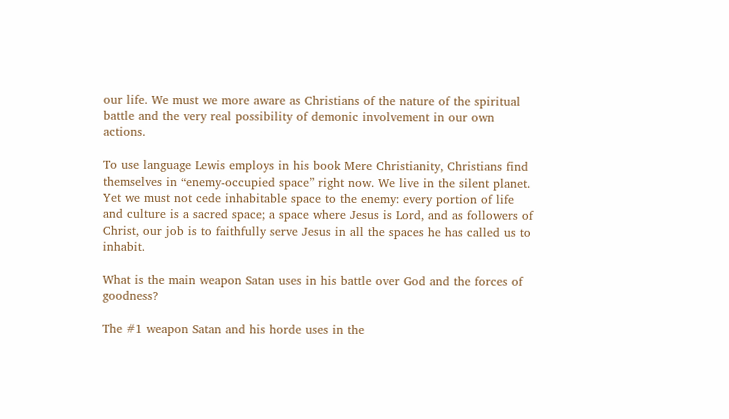our life. We must we more aware as Christians of the nature of the spiritual battle and the very real possibility of demonic involvement in our own actions.

To use language Lewis employs in his book Mere Christianity, Christians find themselves in “enemy-occupied space” right now. We live in the silent planet. Yet we must not cede inhabitable space to the enemy: every portion of life and culture is a sacred space; a space where Jesus is Lord, and as followers of Christ, our job is to faithfully serve Jesus in all the spaces he has called us to inhabit.

What is the main weapon Satan uses in his battle over God and the forces of goodness?

The #1 weapon Satan and his horde uses in the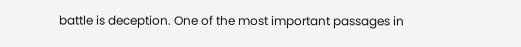battle is deception. One of the most important passages in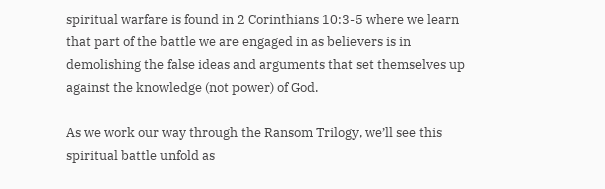spiritual warfare is found in 2 Corinthians 10:3-5 where we learn that part of the battle we are engaged in as believers is in demolishing the false ideas and arguments that set themselves up against the knowledge (not power) of God.

As we work our way through the Ransom Trilogy, we’ll see this spiritual battle unfold as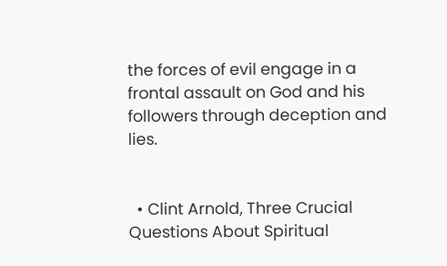the forces of evil engage in a frontal assault on God and his followers through deception and lies.


  • Clint Arnold, Three Crucial Questions About Spiritual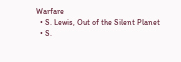Warfare
  • S. Lewis, Out of the Silent Planet
  • S.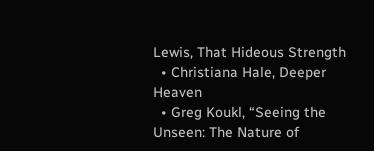Lewis, That Hideous Strength
  • Christiana Hale, Deeper Heaven
  • Greg Koukl, “Seeing the Unseen: The Nature of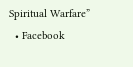Spiritual Warfare”
  • Facebook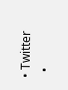• Twitter
  •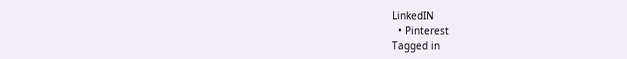LinkedIN
  • Pinterest
Tagged in